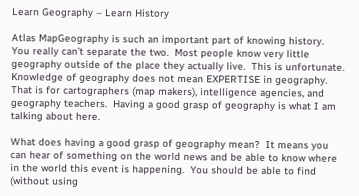Learn Geography – Learn History

Atlas MapGeography is such an important part of knowing history.  You really can’t separate the two.  Most people know very little geography outside of the place they actually live.  This is unfortunate.  Knowledge of geography does not mean EXPERTISE in geography.  That is for cartographers (map makers), intelligence agencies, and geography teachers.  Having a good grasp of geography is what I am talking about here.

What does having a good grasp of geography mean?  It means you can hear of something on the world news and be able to know where in the world this event is happening.  You should be able to find (without using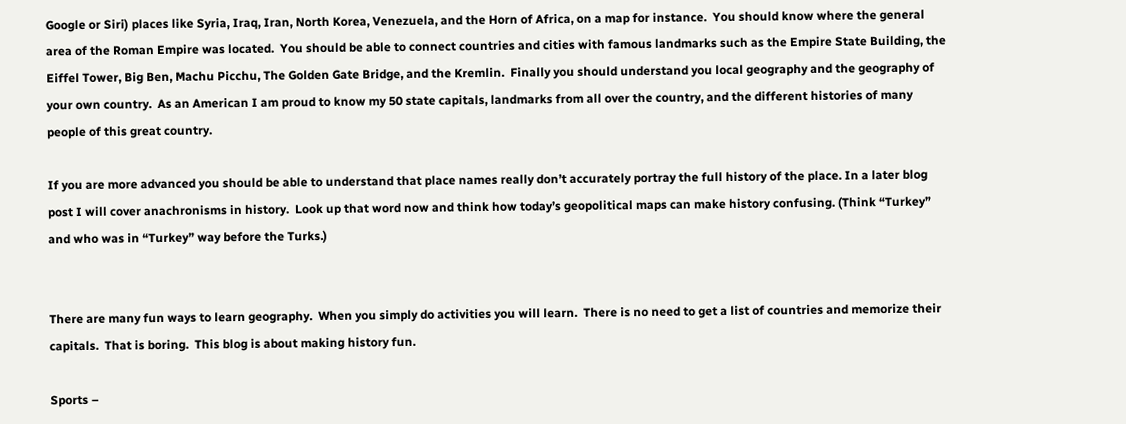Google or Siri) places like Syria, Iraq, Iran, North Korea, Venezuela, and the Horn of Africa, on a map for instance.  You should know where the general area of the Roman Empire was located.  You should be able to connect countries and cities with famous landmarks such as the Empire State Building, the Eiffel Tower, Big Ben, Machu Picchu, The Golden Gate Bridge, and the Kremlin.  Finally you should understand you local geography and the geography of your own country.  As an American I am proud to know my 50 state capitals, landmarks from all over the country, and the different histories of many people of this great country.

If you are more advanced you should be able to understand that place names really don’t accurately portray the full history of the place. In a later blog post I will cover anachronisms in history.  Look up that word now and think how today’s geopolitical maps can make history confusing. (Think “Turkey” and who was in “Turkey” way before the Turks.)


There are many fun ways to learn geography.  When you simply do activities you will learn.  There is no need to get a list of countries and memorize their capitals.  That is boring.  This blog is about making history fun.

Sports –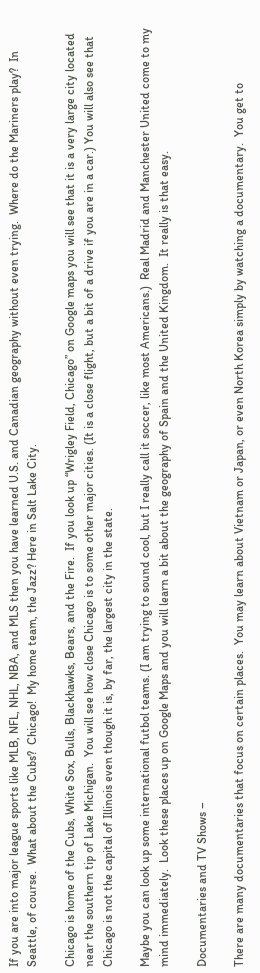If you are into major league sports like MLB, NFL, NHL, NBA, and MLS then you have learned U.S. and Canadian geography without even trying.  Where do the Mariners play?  In Seattle, of course.  What about the Cubs?  Chicago!  My home team, the Jazz? Here in Salt Lake City.

Chicago is home of the Cubs, White Sox, Bulls, Blackhawks, Bears, and the Fire.  If you look up “Wrigley Field, Chicago” on Google maps you will see that it is a very large city located near the southern tip of Lake Michigan.  You will see how close Chicago is to some other major cities. (It is a close flight, but a bit of a drive if you are in a car.) You will also see that Chicago is not the capital of Illinois even though it is, by far, the largest city in the state.

Maybe you can look up some international futbol teams. (I am trying to sound cool, but I really call it soccer, like most Americans.)  Real Madrid and Manchester United come to my mind immediately.  Look these places up on Google Maps and you will learn a bit about the geography of Spain and the United Kingdom.  It really is that easy.

Documentaries and TV Shows –

There are many documentaries that focus on certain places.  You may learn about Vietnam or Japan, or even North Korea simply by watching a documentary.  You get to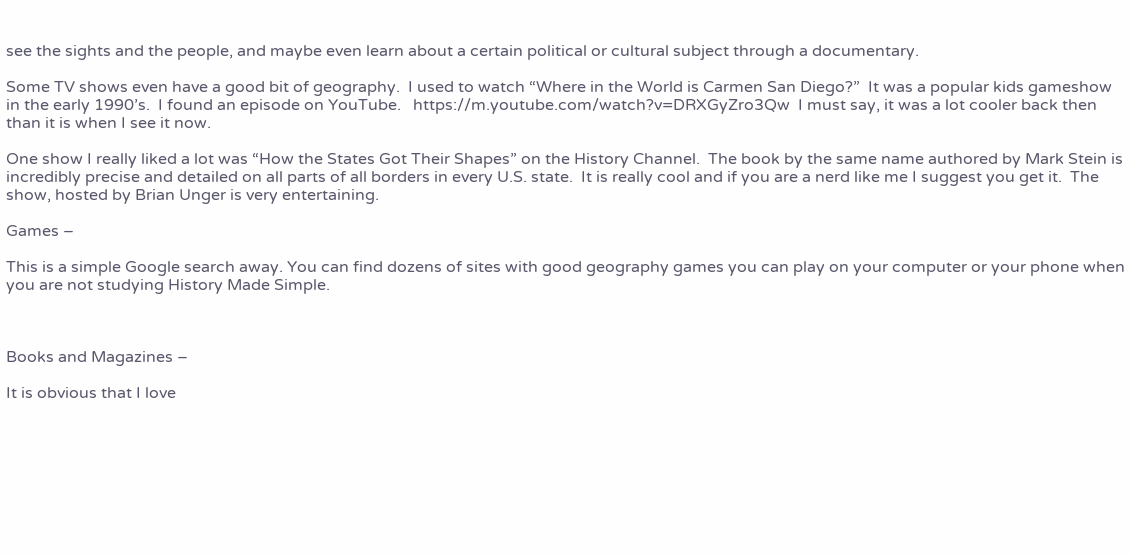see the sights and the people, and maybe even learn about a certain political or cultural subject through a documentary.

Some TV shows even have a good bit of geography.  I used to watch “Where in the World is Carmen San Diego?”  It was a popular kids gameshow in the early 1990’s.  I found an episode on YouTube.   https://m.youtube.com/watch?v=DRXGyZro3Qw  I must say, it was a lot cooler back then than it is when I see it now.

One show I really liked a lot was “How the States Got Their Shapes” on the History Channel.  The book by the same name authored by Mark Stein is incredibly precise and detailed on all parts of all borders in every U.S. state.  It is really cool and if you are a nerd like me I suggest you get it.  The show, hosted by Brian Unger is very entertaining.

Games –

This is a simple Google search away. You can find dozens of sites with good geography games you can play on your computer or your phone when you are not studying History Made Simple.



Books and Magazines –

It is obvious that I love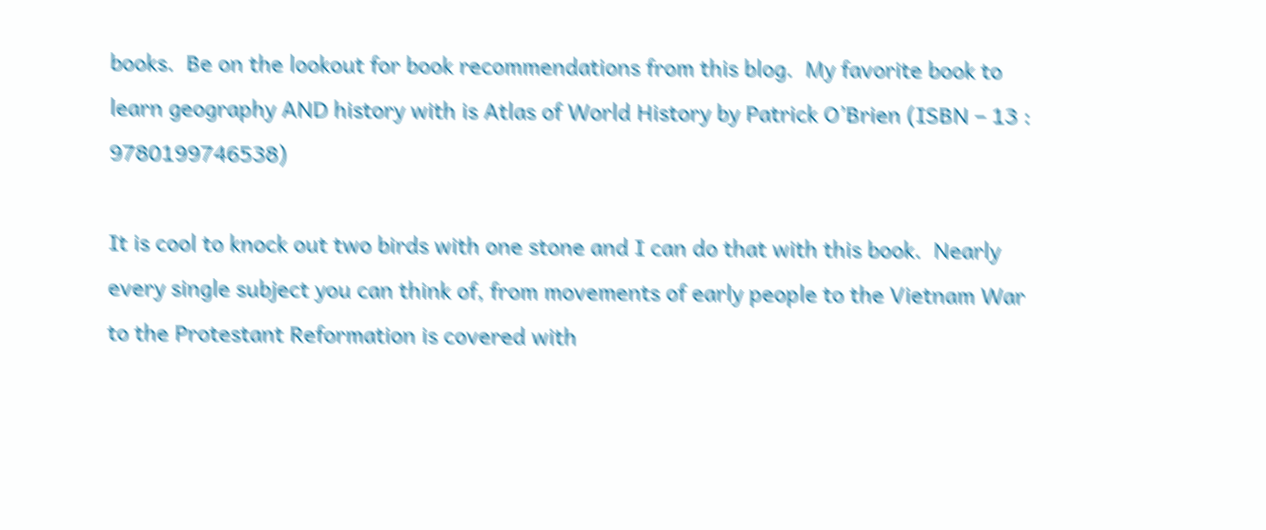books.  Be on the lookout for book recommendations from this blog.  My favorite book to learn geography AND history with is Atlas of World History by Patrick O’Brien (ISBN – 13 : 9780199746538)

It is cool to knock out two birds with one stone and I can do that with this book.  Nearly every single subject you can think of, from movements of early people to the Vietnam War to the Protestant Reformation is covered with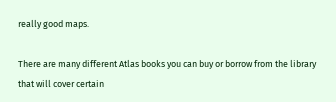really good maps.

There are many different Atlas books you can buy or borrow from the library that will cover certain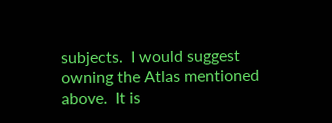subjects.  I would suggest owning the Atlas mentioned above.  It is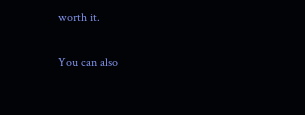worth it.

You can also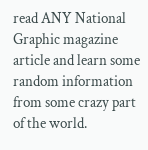read ANY National Graphic magazine article and learn some random information from some crazy part of the world.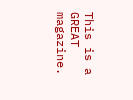This is a GREAT magazine.